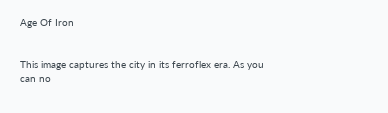Age Of Iron


This image captures the city in its ferroflex era. As you can no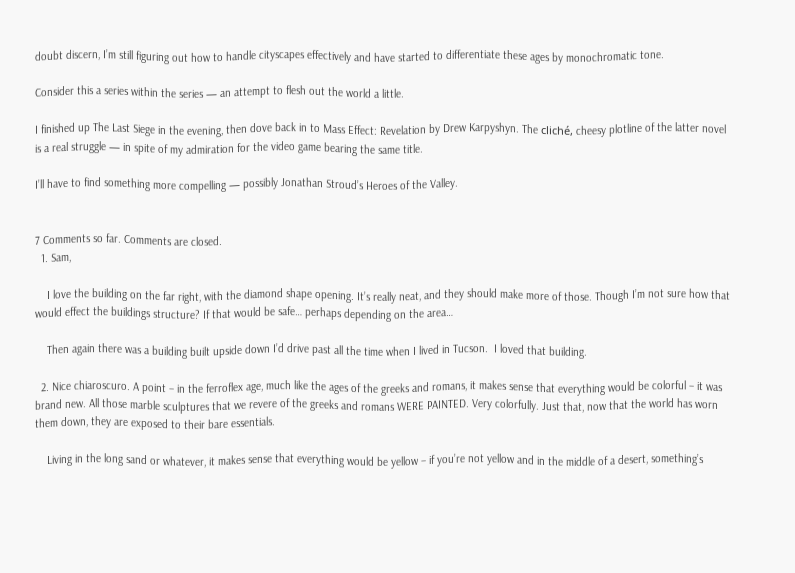doubt discern, I’m still figuring out how to handle cityscapes effectively and have started to differentiate these ages by monochromatic tone.

Consider this a series within the series — an attempt to flesh out the world a little.

I finished up The Last Siege in the evening, then dove back in to Mass Effect: Revelation by Drew Karpyshyn. The cliché, cheesy plotline of the latter novel is a real struggle — in spite of my admiration for the video game bearing the same title.

I’ll have to find something more compelling — possibly Jonathan Stroud’s Heroes of the Valley.


7 Comments so far. Comments are closed.
  1. Sam,

    I love the building on the far right, with the diamond shape opening. It’s really neat, and they should make more of those. Though I’m not sure how that would effect the buildings structure? If that would be safe… perhaps depending on the area…

    Then again there was a building built upside down I’d drive past all the time when I lived in Tucson.  I loved that building.

  2. Nice chiaroscuro. A point – in the ferroflex age, much like the ages of the greeks and romans, it makes sense that everything would be colorful – it was brand new. All those marble sculptures that we revere of the greeks and romans WERE PAINTED. Very colorfully. Just that, now that the world has worn them down, they are exposed to their bare essentials.

    Living in the long sand or whatever, it makes sense that everything would be yellow – if you’re not yellow and in the middle of a desert, something’s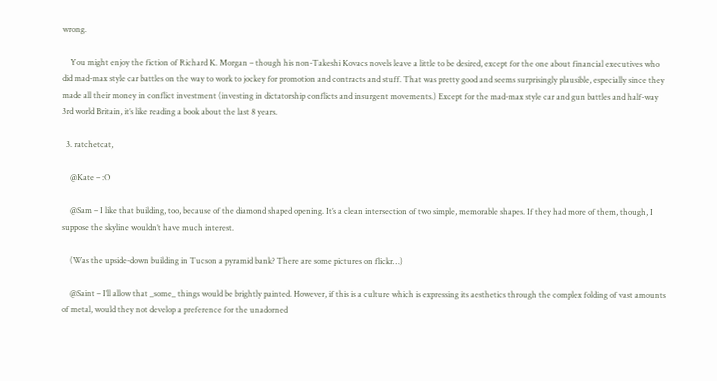wrong.

    You might enjoy the fiction of Richard K. Morgan – though his non-Takeshi Kovacs novels leave a little to be desired, except for the one about financial executives who did mad-max style car battles on the way to work to jockey for promotion and contracts and stuff. That was pretty good and seems surprisingly plausible, especially since they made all their money in conflict investment (investing in dictatorship conflicts and insurgent movements.) Except for the mad-max style car and gun battles and half-way 3rd world Britain, it’s like reading a book about the last 8 years.

  3. ratchetcat,

    @Kate – :O

    @Sam – I like that building, too, because of the diamond shaped opening. It’s a clean intersection of two simple, memorable shapes. If they had more of them, though, I suppose the skyline wouldn’t have much interest.

    (Was the upside-down building in Tucson a pyramid bank? There are some pictures on flickr…)

    @Saint – I’ll allow that _some_ things would be brightly painted. However, if this is a culture which is expressing its aesthetics through the complex folding of vast amounts of metal, would they not develop a preference for the unadorned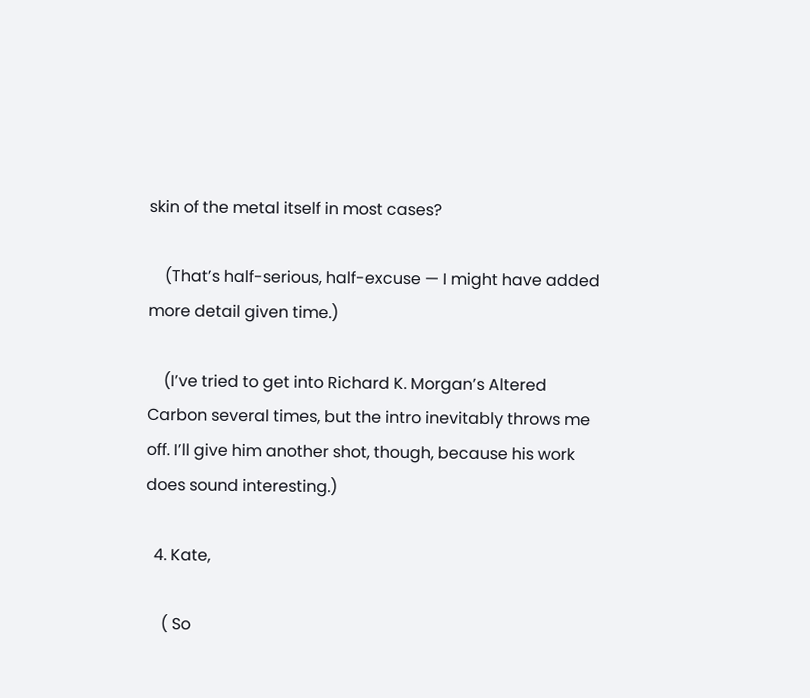skin of the metal itself in most cases?

    (That’s half-serious, half-excuse — I might have added more detail given time.)

    (I’ve tried to get into Richard K. Morgan’s Altered Carbon several times, but the intro inevitably throws me off. I’ll give him another shot, though, because his work does sound interesting.)

  4. Kate,

    ( So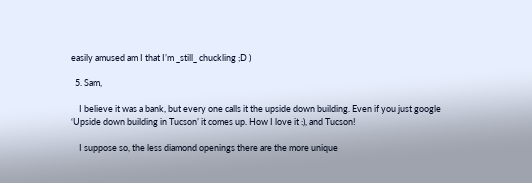easily amused am I that I’m _still_ chuckling ;D )

  5. Sam,

    I believe it was a bank, but every one calls it the upside down building. Even if you just google ‘Upside down building in Tucson’ it comes up. How I love it :), and Tucson!

    I suppose so, the less diamond openings there are the more unique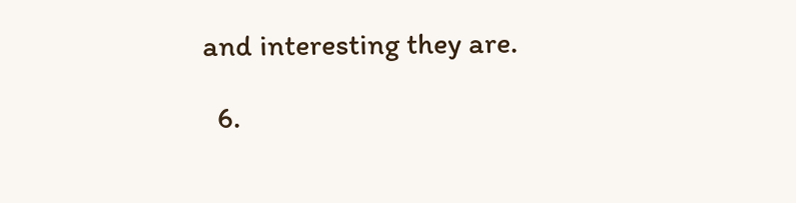and interesting they are.

  6.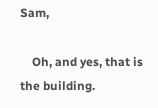Sam,

    Oh, and yes, that is the building.